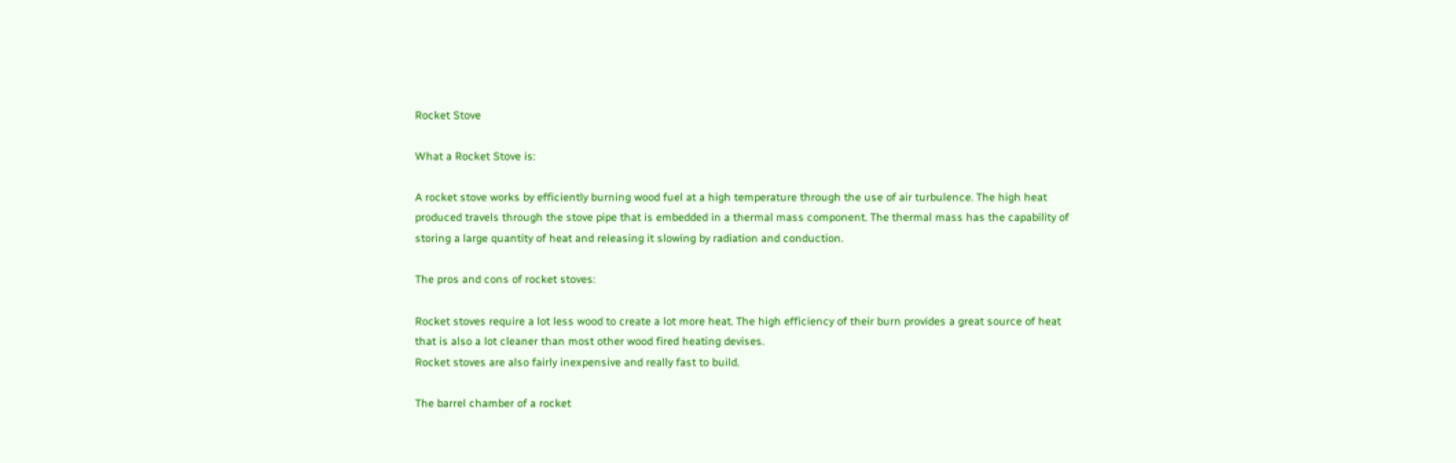Rocket Stove

What a Rocket Stove is:

A rocket stove works by efficiently burning wood fuel at a high temperature through the use of air turbulence. The high heat produced travels through the stove pipe that is embedded in a thermal mass component. The thermal mass has the capability of storing a large quantity of heat and releasing it slowing by radiation and conduction.

The pros and cons of rocket stoves:

Rocket stoves require a lot less wood to create a lot more heat. The high efficiency of their burn provides a great source of heat that is also a lot cleaner than most other wood fired heating devises.
Rocket stoves are also fairly inexpensive and really fast to build.

The barrel chamber of a rocket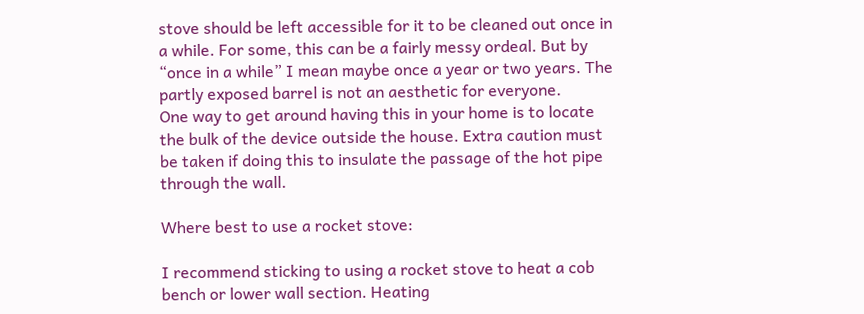stove should be left accessible for it to be cleaned out once in a while. For some, this can be a fairly messy ordeal. But by “once in a while” I mean maybe once a year or two years. The partly exposed barrel is not an aesthetic for everyone.
One way to get around having this in your home is to locate the bulk of the device outside the house. Extra caution must be taken if doing this to insulate the passage of the hot pipe through the wall.

Where best to use a rocket stove:

I recommend sticking to using a rocket stove to heat a cob bench or lower wall section. Heating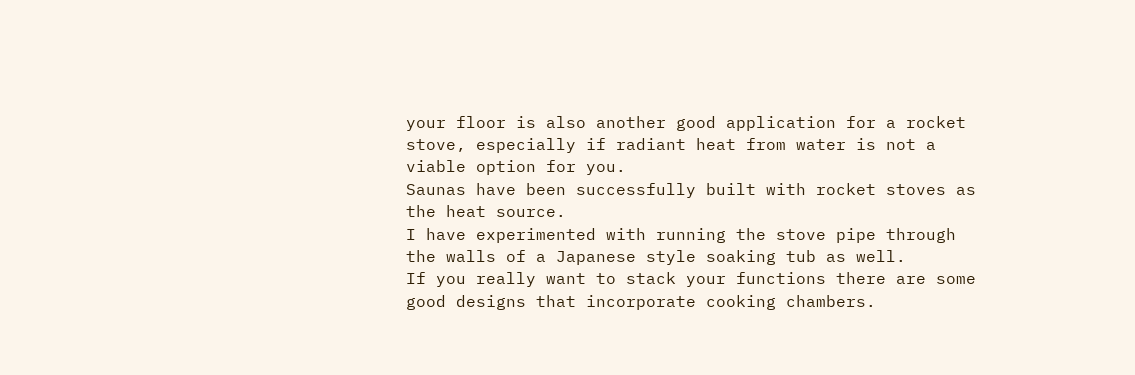your floor is also another good application for a rocket stove, especially if radiant heat from water is not a viable option for you.
Saunas have been successfully built with rocket stoves as the heat source.
I have experimented with running the stove pipe through the walls of a Japanese style soaking tub as well.
If you really want to stack your functions there are some good designs that incorporate cooking chambers.